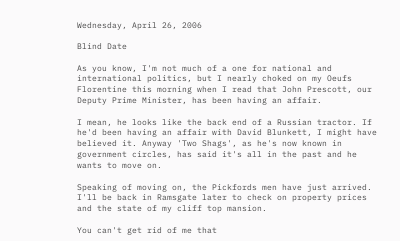Wednesday, April 26, 2006

Blind Date

As you know, I'm not much of a one for national and international politics, but I nearly choked on my Oeufs Florentine this morning when I read that John Prescott, our Deputy Prime Minister, has been having an affair.

I mean, he looks like the back end of a Russian tractor. If he'd been having an affair with David Blunkett, I might have believed it. Anyway 'Two Shags', as he's now known in government circles, has said it's all in the past and he wants to move on.

Speaking of moving on, the Pickfords men have just arrived. I'll be back in Ramsgate later to check on property prices and the state of my cliff top mansion.

You can't get rid of me that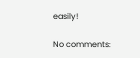easily!

No comments: